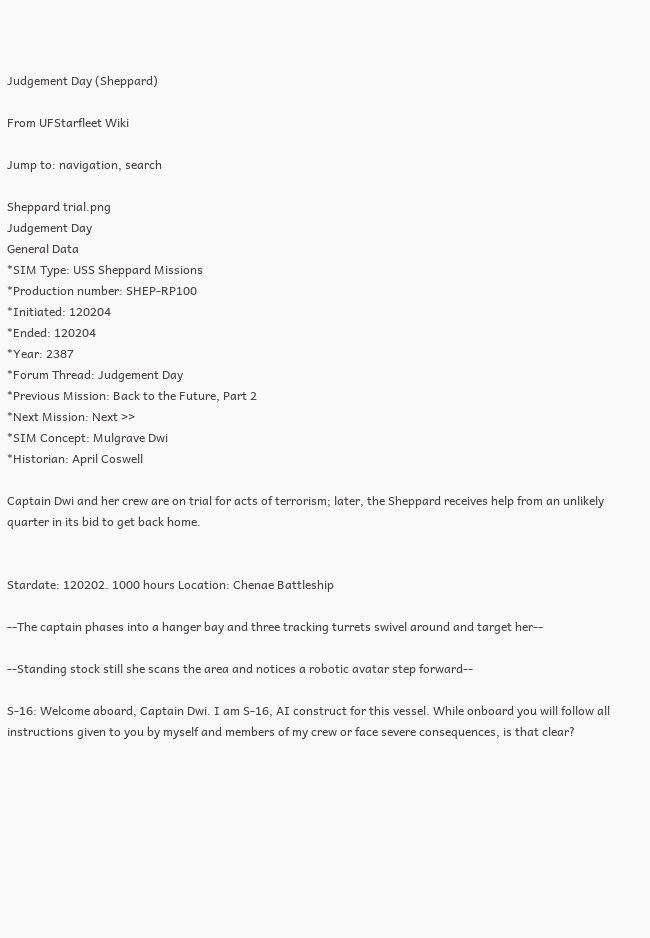Judgement Day (Sheppard)

From UFStarfleet Wiki

Jump to: navigation, search

Sheppard trial.png
Judgement Day
General Data
*SIM Type: USS Sheppard Missions
*Production number: SHEP-RP100
*Initiated: 120204
*Ended: 120204
*Year: 2387
*Forum Thread: Judgement Day
*Previous Mission: Back to the Future, Part 2
*Next Mission: Next >>
*SIM Concept: Mulgrave Dwi
*Historian: April Coswell

Captain Dwi and her crew are on trial for acts of terrorism; later, the Sheppard receives help from an unlikely quarter in its bid to get back home.


Stardate: 120202. 1000 hours Location: Chenae Battleship

--The captain phases into a hanger bay and three tracking turrets swivel around and target her--

--Standing stock still she scans the area and notices a robotic avatar step forward--

S-16: Welcome aboard, Captain Dwi. I am S-16, AI construct for this vessel. While onboard you will follow all instructions given to you by myself and members of my crew or face severe consequences, is that clear?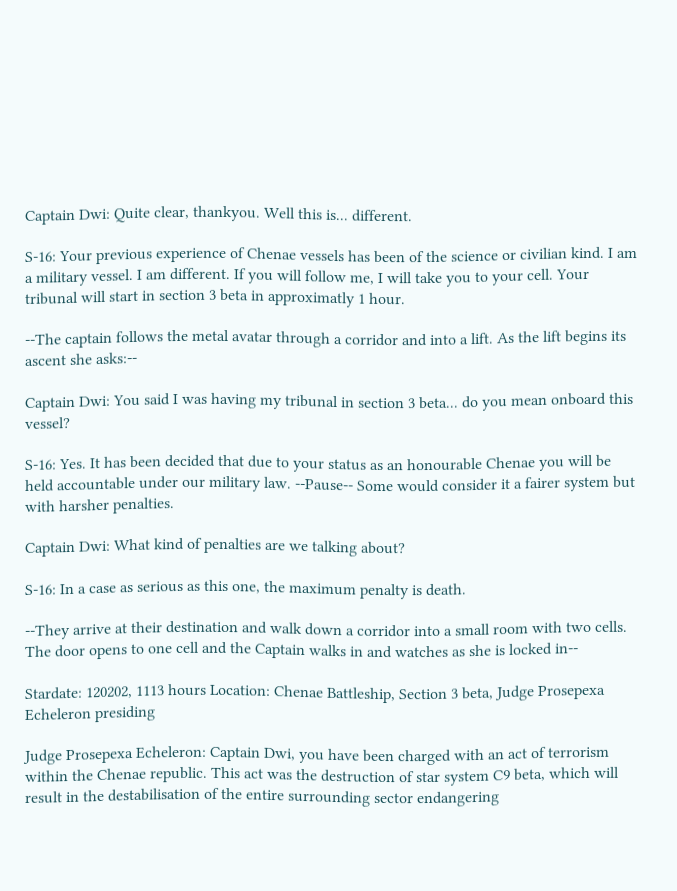Captain Dwi: Quite clear, thankyou. Well this is... different.

S-16: Your previous experience of Chenae vessels has been of the science or civilian kind. I am a military vessel. I am different. If you will follow me, I will take you to your cell. Your tribunal will start in section 3 beta in approximatly 1 hour.

--The captain follows the metal avatar through a corridor and into a lift. As the lift begins its ascent she asks:--

Captain Dwi: You said I was having my tribunal in section 3 beta... do you mean onboard this vessel?

S-16: Yes. It has been decided that due to your status as an honourable Chenae you will be held accountable under our military law. --Pause-- Some would consider it a fairer system but with harsher penalties.

Captain Dwi: What kind of penalties are we talking about?

S-16: In a case as serious as this one, the maximum penalty is death.

--They arrive at their destination and walk down a corridor into a small room with two cells. The door opens to one cell and the Captain walks in and watches as she is locked in--

Stardate: 120202, 1113 hours Location: Chenae Battleship, Section 3 beta, Judge Prosepexa Echeleron presiding

Judge Prosepexa Echeleron: Captain Dwi, you have been charged with an act of terrorism within the Chenae republic. This act was the destruction of star system C9 beta, which will result in the destabilisation of the entire surrounding sector endangering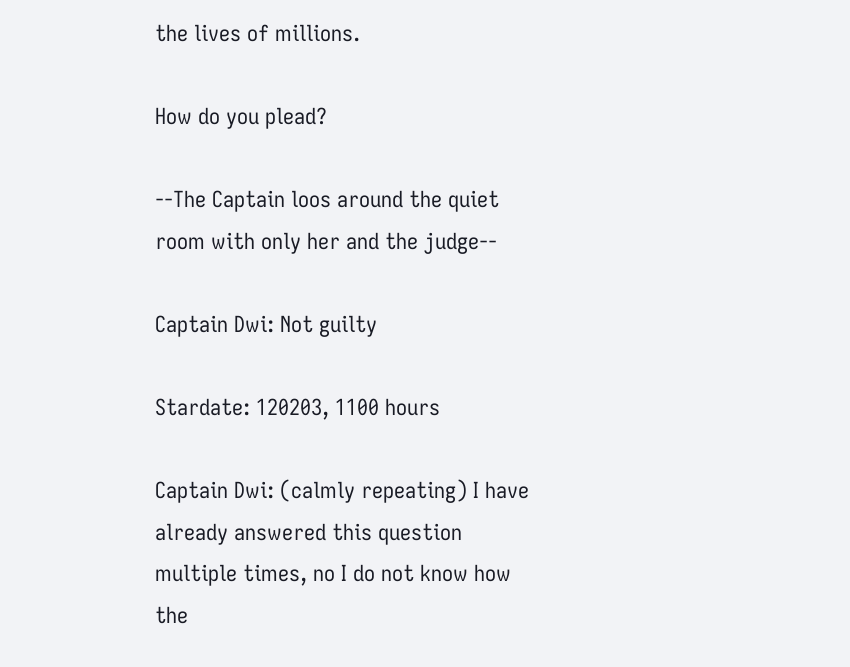the lives of millions.

How do you plead?

--The Captain loos around the quiet room with only her and the judge--

Captain Dwi: Not guilty

Stardate: 120203, 1100 hours

Captain Dwi: (calmly repeating) I have already answered this question multiple times, no I do not know how the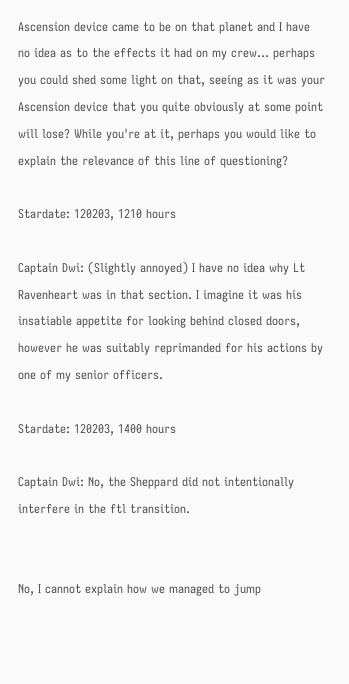Ascension device came to be on that planet and I have no idea as to the effects it had on my crew... perhaps you could shed some light on that, seeing as it was your Ascension device that you quite obviously at some point will lose? While you're at it, perhaps you would like to explain the relevance of this line of questioning?

Stardate: 120203, 1210 hours

Captain Dwi: (Slightly annoyed) I have no idea why Lt Ravenheart was in that section. I imagine it was his insatiable appetite for looking behind closed doors, however he was suitably reprimanded for his actions by one of my senior officers.

Stardate: 120203, 1400 hours

Captain Dwi: No, the Sheppard did not intentionally interfere in the ftl transition.


No, I cannot explain how we managed to jump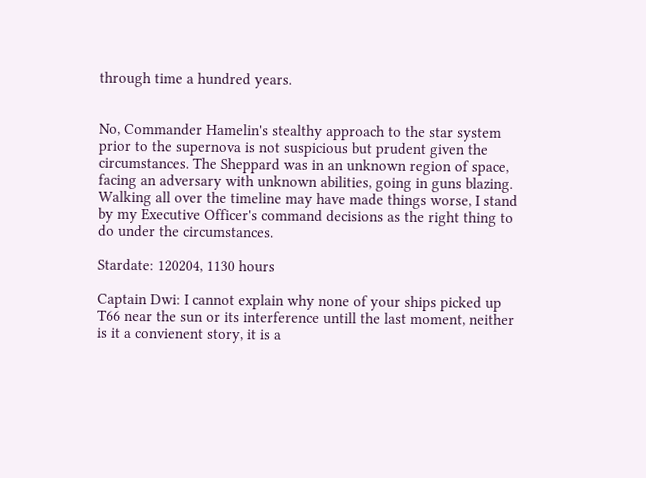through time a hundred years.


No, Commander Hamelin's stealthy approach to the star system prior to the supernova is not suspicious but prudent given the circumstances. The Sheppard was in an unknown region of space, facing an adversary with unknown abilities, going in guns blazing. Walking all over the timeline may have made things worse, I stand by my Executive Officer's command decisions as the right thing to do under the circumstances.

Stardate: 120204, 1130 hours

Captain Dwi: I cannot explain why none of your ships picked up T66 near the sun or its interference untill the last moment, neither is it a convienent story, it is a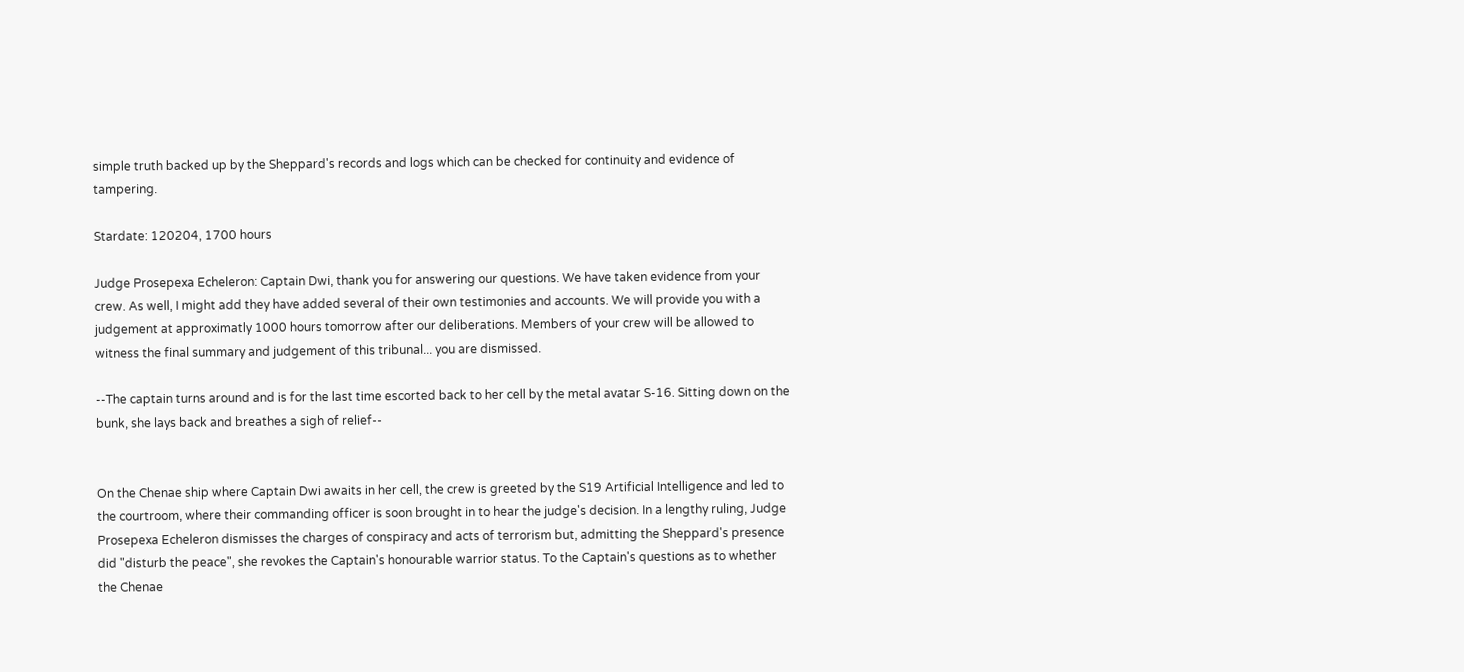simple truth backed up by the Sheppard's records and logs which can be checked for continuity and evidence of tampering.

Stardate: 120204, 1700 hours

Judge Prosepexa Echeleron: Captain Dwi, thank you for answering our questions. We have taken evidence from your crew. As well, I might add they have added several of their own testimonies and accounts. We will provide you with a judgement at approximatly 1000 hours tomorrow after our deliberations. Members of your crew will be allowed to witness the final summary and judgement of this tribunal... you are dismissed.

--The captain turns around and is for the last time escorted back to her cell by the metal avatar S-16. Sitting down on the bunk, she lays back and breathes a sigh of relief--


On the Chenae ship where Captain Dwi awaits in her cell, the crew is greeted by the S19 Artificial Intelligence and led to the courtroom, where their commanding officer is soon brought in to hear the judge's decision. In a lengthy ruling, Judge Prosepexa Echeleron dismisses the charges of conspiracy and acts of terrorism but, admitting the Sheppard's presence did "disturb the peace", she revokes the Captain's honourable warrior status. To the Captain's questions as to whether the Chenae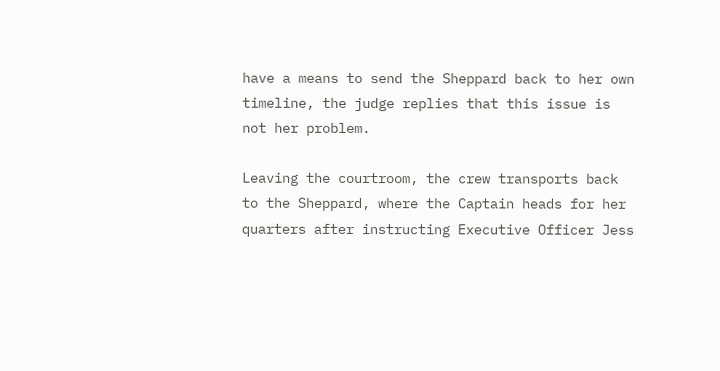have a means to send the Sheppard back to her own timeline, the judge replies that this issue is not her problem.

Leaving the courtroom, the crew transports back to the Sheppard, where the Captain heads for her quarters after instructing Executive Officer Jess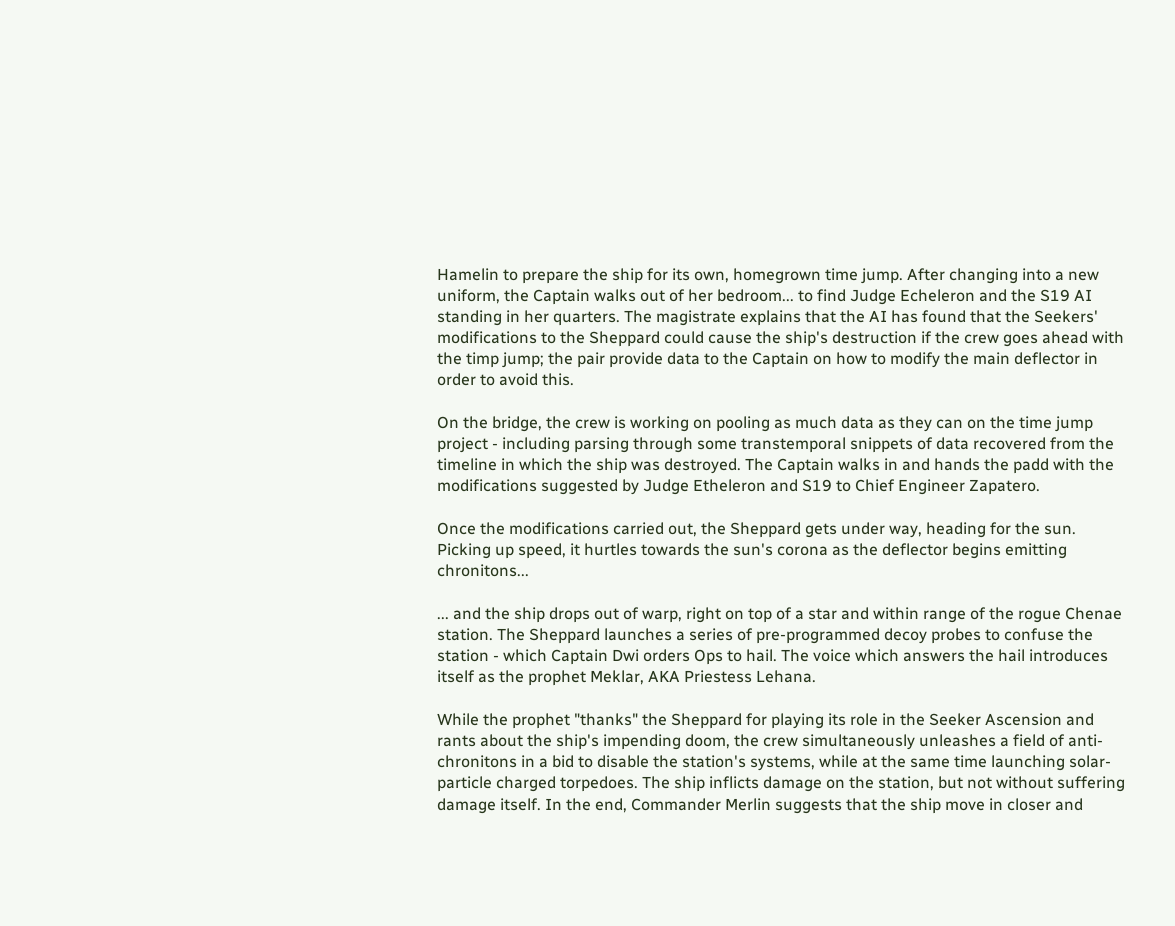Hamelin to prepare the ship for its own, homegrown time jump. After changing into a new uniform, the Captain walks out of her bedroom... to find Judge Echeleron and the S19 AI standing in her quarters. The magistrate explains that the AI has found that the Seekers' modifications to the Sheppard could cause the ship's destruction if the crew goes ahead with the timp jump; the pair provide data to the Captain on how to modify the main deflector in order to avoid this.

On the bridge, the crew is working on pooling as much data as they can on the time jump project - including parsing through some transtemporal snippets of data recovered from the timeline in which the ship was destroyed. The Captain walks in and hands the padd with the modifications suggested by Judge Etheleron and S19 to Chief Engineer Zapatero.

Once the modifications carried out, the Sheppard gets under way, heading for the sun. Picking up speed, it hurtles towards the sun's corona as the deflector begins emitting chronitons...

... and the ship drops out of warp, right on top of a star and within range of the rogue Chenae station. The Sheppard launches a series of pre-programmed decoy probes to confuse the station - which Captain Dwi orders Ops to hail. The voice which answers the hail introduces itself as the prophet Meklar, AKA Priestess Lehana.

While the prophet "thanks" the Sheppard for playing its role in the Seeker Ascension and rants about the ship's impending doom, the crew simultaneously unleashes a field of anti-chronitons in a bid to disable the station's systems, while at the same time launching solar-particle charged torpedoes. The ship inflicts damage on the station, but not without suffering damage itself. In the end, Commander Merlin suggests that the ship move in closer and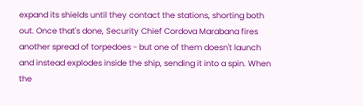expand its shields until they contact the stations, shorting both out. Once that's done, Security Chief Cordova Marabana fires another spread of torpedoes - but one of them doesn't launch and instead explodes inside the ship, sending it into a spin. When the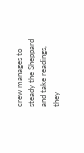crew manages to steady the Sheppard and take readings, they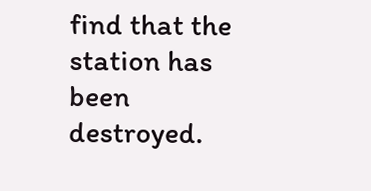find that the station has been destroyed.